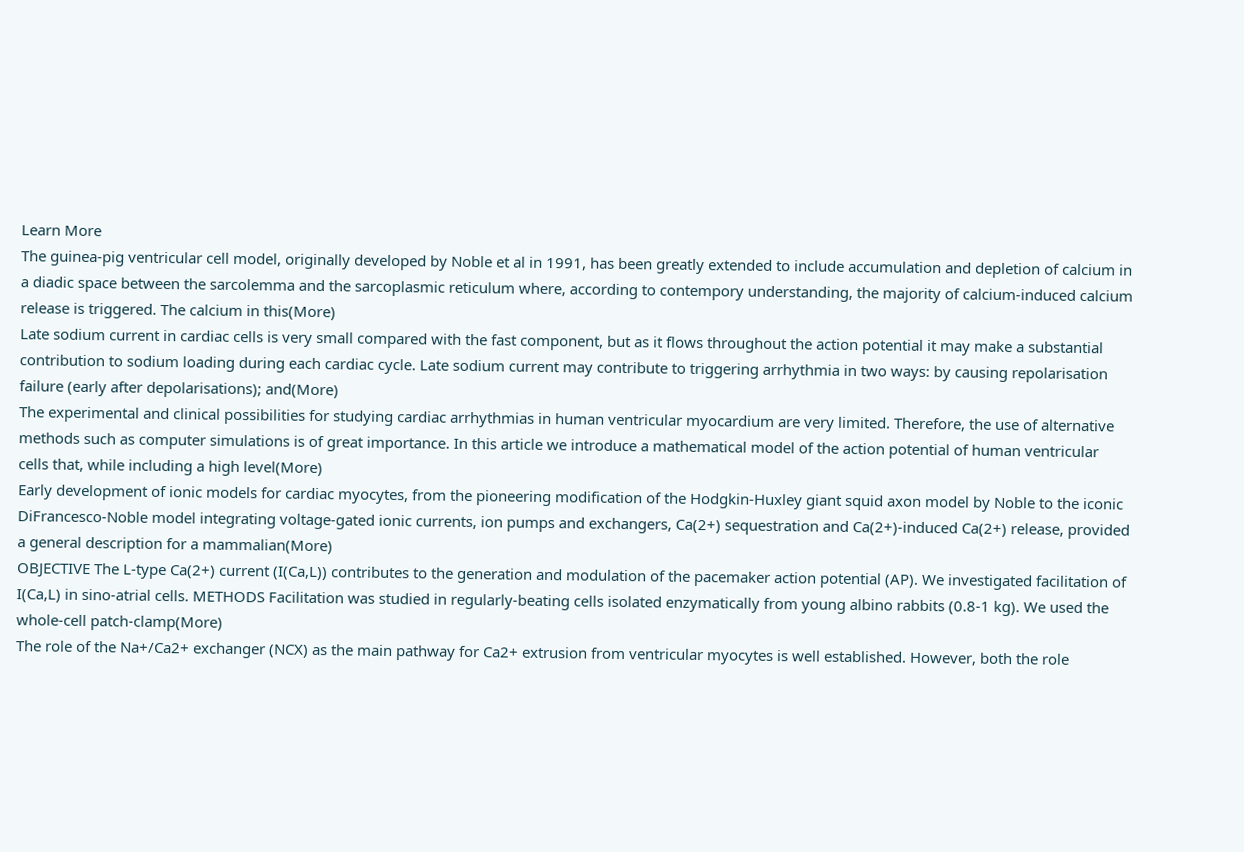Learn More
The guinea-pig ventricular cell model, originally developed by Noble et al in 1991, has been greatly extended to include accumulation and depletion of calcium in a diadic space between the sarcolemma and the sarcoplasmic reticulum where, according to contempory understanding, the majority of calcium-induced calcium release is triggered. The calcium in this(More)
Late sodium current in cardiac cells is very small compared with the fast component, but as it flows throughout the action potential it may make a substantial contribution to sodium loading during each cardiac cycle. Late sodium current may contribute to triggering arrhythmia in two ways: by causing repolarisation failure (early after depolarisations); and(More)
The experimental and clinical possibilities for studying cardiac arrhythmias in human ventricular myocardium are very limited. Therefore, the use of alternative methods such as computer simulations is of great importance. In this article we introduce a mathematical model of the action potential of human ventricular cells that, while including a high level(More)
Early development of ionic models for cardiac myocytes, from the pioneering modification of the Hodgkin-Huxley giant squid axon model by Noble to the iconic DiFrancesco-Noble model integrating voltage-gated ionic currents, ion pumps and exchangers, Ca(2+) sequestration and Ca(2+)-induced Ca(2+) release, provided a general description for a mammalian(More)
OBJECTIVE The L-type Ca(2+) current (I(Ca,L)) contributes to the generation and modulation of the pacemaker action potential (AP). We investigated facilitation of I(Ca,L) in sino-atrial cells. METHODS Facilitation was studied in regularly-beating cells isolated enzymatically from young albino rabbits (0.8-1 kg). We used the whole-cell patch-clamp(More)
The role of the Na+/Ca2+ exchanger (NCX) as the main pathway for Ca2+ extrusion from ventricular myocytes is well established. However, both the role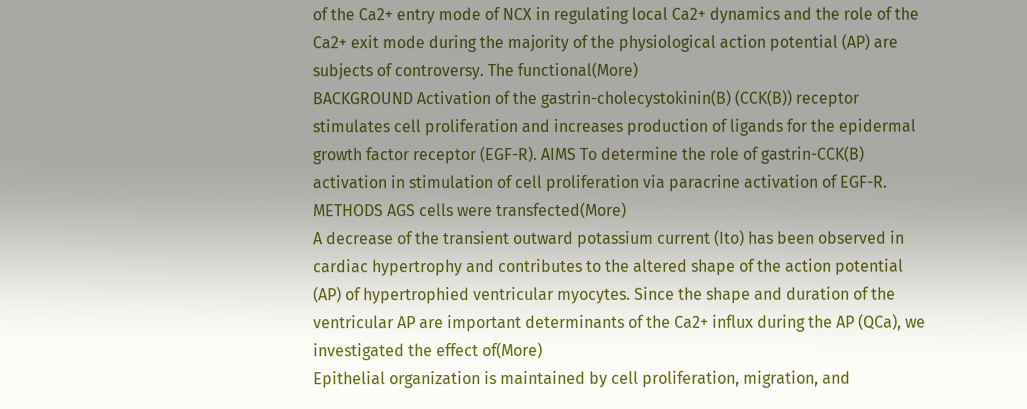of the Ca2+ entry mode of NCX in regulating local Ca2+ dynamics and the role of the Ca2+ exit mode during the majority of the physiological action potential (AP) are subjects of controversy. The functional(More)
BACKGROUND Activation of the gastrin-cholecystokinin(B) (CCK(B)) receptor stimulates cell proliferation and increases production of ligands for the epidermal growth factor receptor (EGF-R). AIMS To determine the role of gastrin-CCK(B) activation in stimulation of cell proliferation via paracrine activation of EGF-R. METHODS AGS cells were transfected(More)
A decrease of the transient outward potassium current (Ito) has been observed in cardiac hypertrophy and contributes to the altered shape of the action potential (AP) of hypertrophied ventricular myocytes. Since the shape and duration of the ventricular AP are important determinants of the Ca2+ influx during the AP (QCa), we investigated the effect of(More)
Epithelial organization is maintained by cell proliferation, migration, and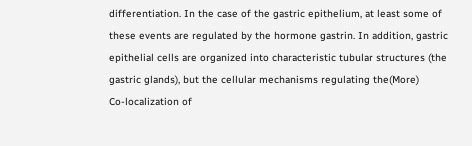differentiation. In the case of the gastric epithelium, at least some of these events are regulated by the hormone gastrin. In addition, gastric epithelial cells are organized into characteristic tubular structures (the gastric glands), but the cellular mechanisms regulating the(More)
Co-localization of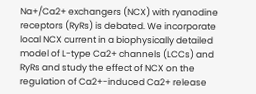Na+/Ca2+ exchangers (NCX) with ryanodine receptors (RyRs) is debated. We incorporate local NCX current in a biophysically detailed model of L-type Ca2+ channels (LCCs) and RyRs and study the effect of NCX on the regulation of Ca2+-induced Ca2+ release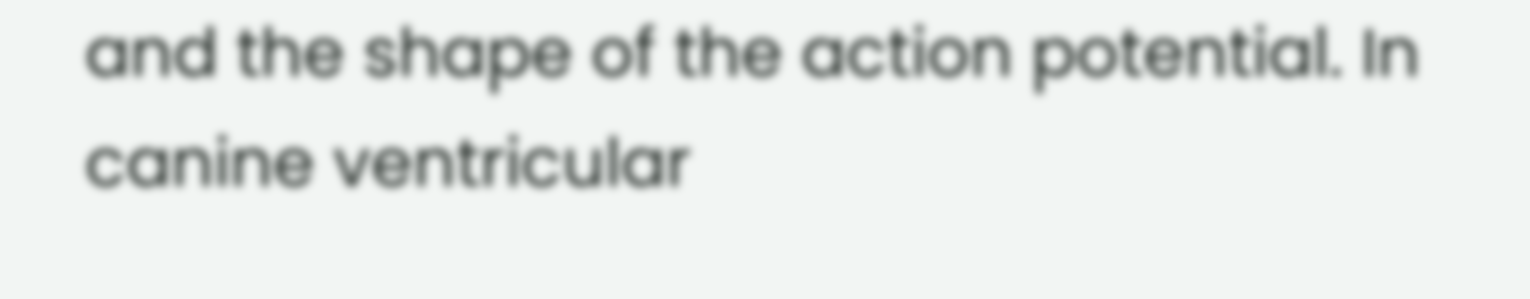and the shape of the action potential. In canine ventricular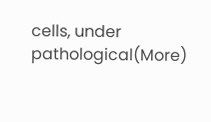cells, under pathological(More)